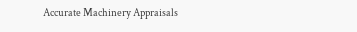Accurate Machinery Appraisals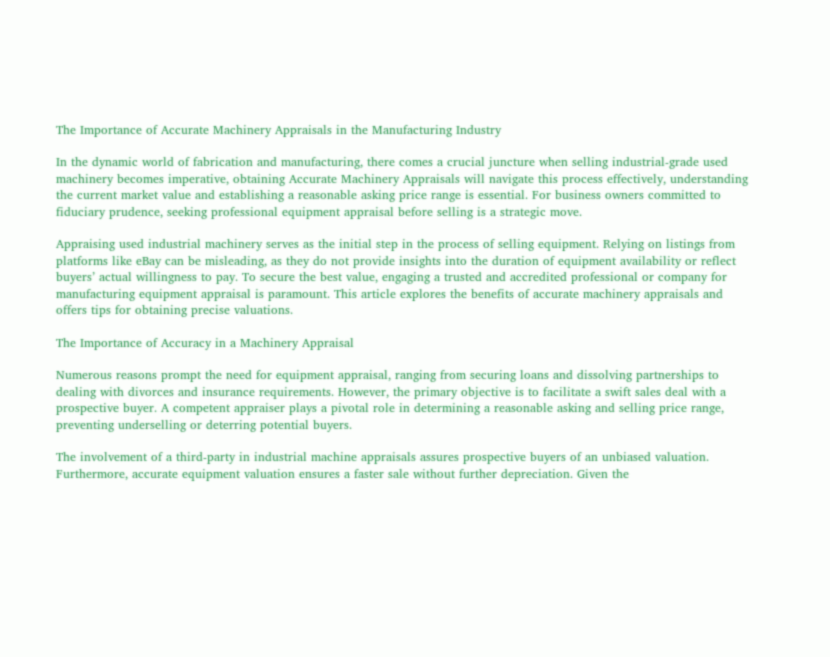The Importance of Accurate Machinery Appraisals in the Manufacturing Industry

In the dynamic world of fabrication and manufacturing, there comes a crucial juncture when selling industrial-grade used machinery becomes imperative, obtaining Accurate Machinery Appraisals will navigate this process effectively, understanding the current market value and establishing a reasonable asking price range is essential. For business owners committed to fiduciary prudence, seeking professional equipment appraisal before selling is a strategic move.

Appraising used industrial machinery serves as the initial step in the process of selling equipment. Relying on listings from platforms like eBay can be misleading, as they do not provide insights into the duration of equipment availability or reflect buyers’ actual willingness to pay. To secure the best value, engaging a trusted and accredited professional or company for manufacturing equipment appraisal is paramount. This article explores the benefits of accurate machinery appraisals and offers tips for obtaining precise valuations.

The Importance of Accuracy in a Machinery Appraisal

Numerous reasons prompt the need for equipment appraisal, ranging from securing loans and dissolving partnerships to dealing with divorces and insurance requirements. However, the primary objective is to facilitate a swift sales deal with a prospective buyer. A competent appraiser plays a pivotal role in determining a reasonable asking and selling price range, preventing underselling or deterring potential buyers.

The involvement of a third-party in industrial machine appraisals assures prospective buyers of an unbiased valuation. Furthermore, accurate equipment valuation ensures a faster sale without further depreciation. Given the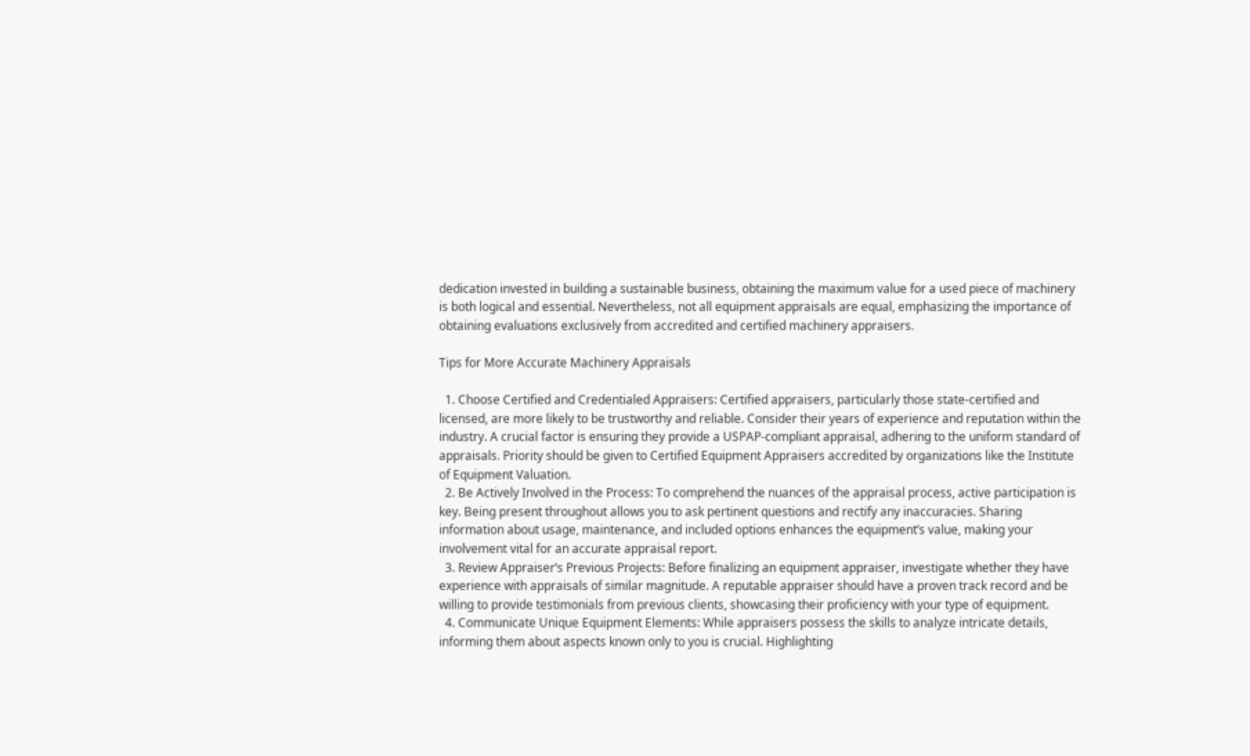dedication invested in building a sustainable business, obtaining the maximum value for a used piece of machinery is both logical and essential. Nevertheless, not all equipment appraisals are equal, emphasizing the importance of obtaining evaluations exclusively from accredited and certified machinery appraisers.

Tips for More Accurate Machinery Appraisals

  1. Choose Certified and Credentialed Appraisers: Certified appraisers, particularly those state-certified and licensed, are more likely to be trustworthy and reliable. Consider their years of experience and reputation within the industry. A crucial factor is ensuring they provide a USPAP-compliant appraisal, adhering to the uniform standard of appraisals. Priority should be given to Certified Equipment Appraisers accredited by organizations like the Institute of Equipment Valuation.
  2. Be Actively Involved in the Process: To comprehend the nuances of the appraisal process, active participation is key. Being present throughout allows you to ask pertinent questions and rectify any inaccuracies. Sharing information about usage, maintenance, and included options enhances the equipment’s value, making your involvement vital for an accurate appraisal report.
  3. Review Appraiser’s Previous Projects: Before finalizing an equipment appraiser, investigate whether they have experience with appraisals of similar magnitude. A reputable appraiser should have a proven track record and be willing to provide testimonials from previous clients, showcasing their proficiency with your type of equipment.
  4. Communicate Unique Equipment Elements: While appraisers possess the skills to analyze intricate details, informing them about aspects known only to you is crucial. Highlighting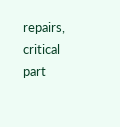repairs, critical part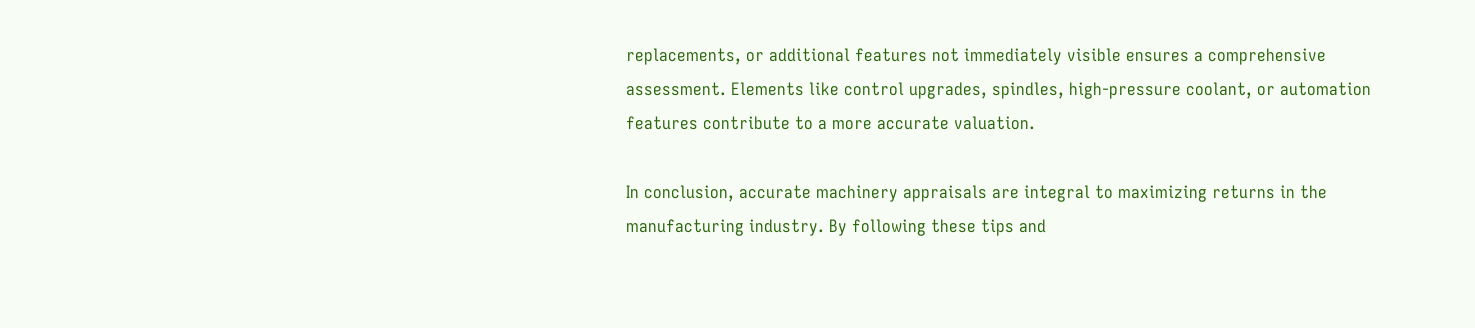replacements, or additional features not immediately visible ensures a comprehensive assessment. Elements like control upgrades, spindles, high-pressure coolant, or automation features contribute to a more accurate valuation.

In conclusion, accurate machinery appraisals are integral to maximizing returns in the manufacturing industry. By following these tips and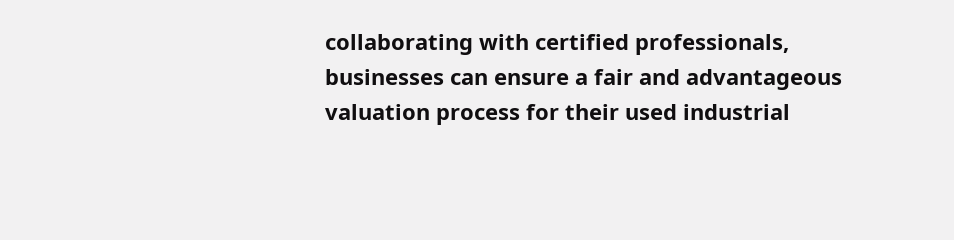collaborating with certified professionals, businesses can ensure a fair and advantageous valuation process for their used industrial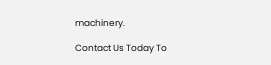machinery.

Contact Us Today To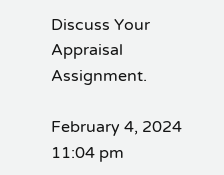Discuss Your Appraisal Assignment.

February 4, 2024 11:04 pm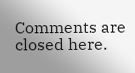Comments are closed here.